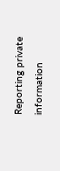Reporting private information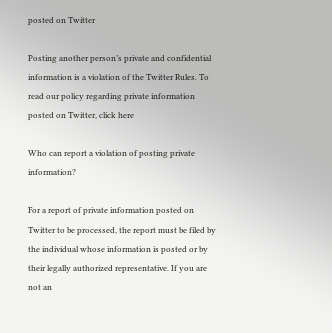posted on Twitter

Posting another person’s private and confidential information is a violation of the Twitter Rules. To read our policy regarding private information posted on Twitter, click here

Who can report a violation of posting private information?

For a report of private information posted on Twitter to be processed, the report must be filed by the individual whose information is posted or by their legally authorized representative. If you are not an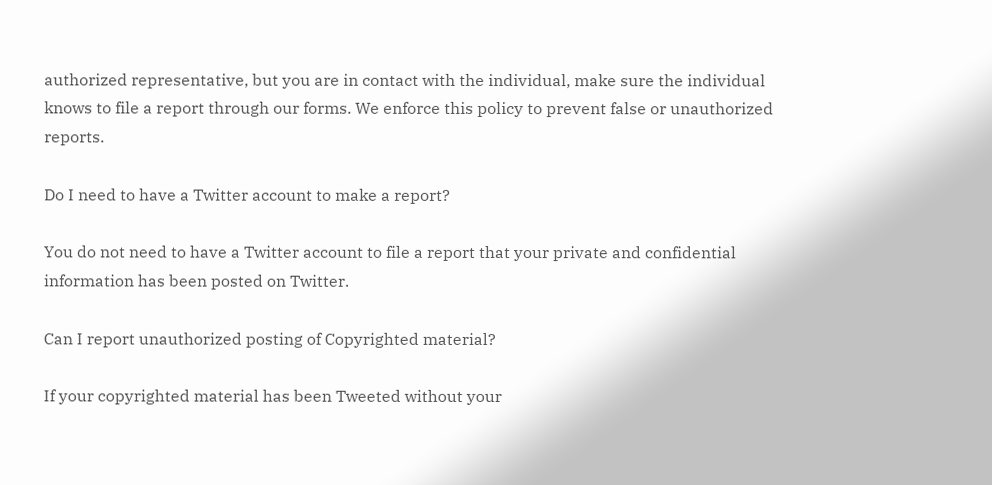authorized representative, but you are in contact with the individual, make sure the individual knows to file a report through our forms. We enforce this policy to prevent false or unauthorized reports.

Do I need to have a Twitter account to make a report?

You do not need to have a Twitter account to file a report that your private and confidential information has been posted on Twitter.

Can I report unauthorized posting of Copyrighted material?

If your copyrighted material has been Tweeted without your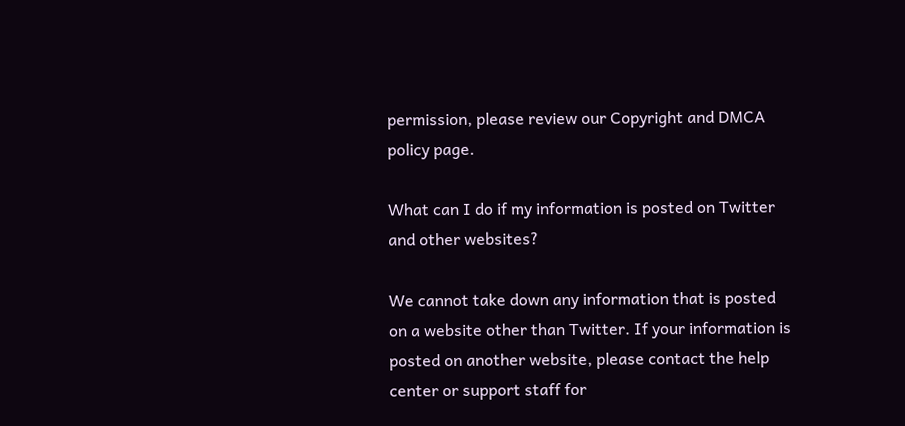permission, please review our Copyright and DMCA policy page.

What can I do if my information is posted on Twitter and other websites?

We cannot take down any information that is posted on a website other than Twitter. If your information is posted on another website, please contact the help center or support staff for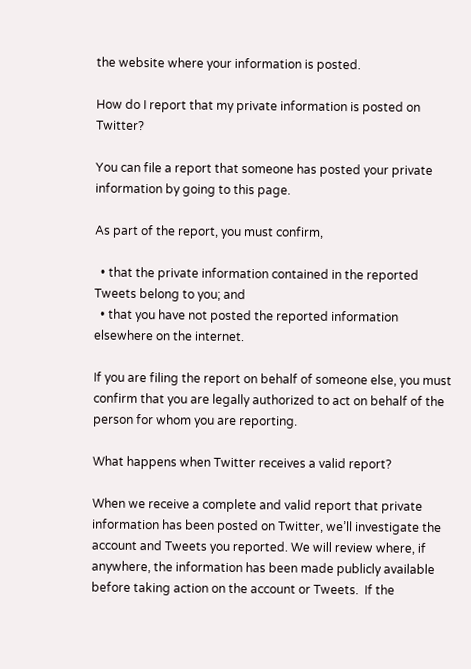the website where your information is posted.

How do I report that my private information is posted on Twitter?

You can file a report that someone has posted your private information by going to this page.

As part of the report, you must confirm,

  • that the private information contained in the reported Tweets belong to you; and
  • that you have not posted the reported information elsewhere on the internet.

If you are filing the report on behalf of someone else, you must confirm that you are legally authorized to act on behalf of the person for whom you are reporting.

What happens when Twitter receives a valid report?

When we receive a complete and valid report that private information has been posted on Twitter, we’ll investigate the account and Tweets you reported. We will review where, if anywhere, the information has been made publicly available before taking action on the account or Tweets.  If the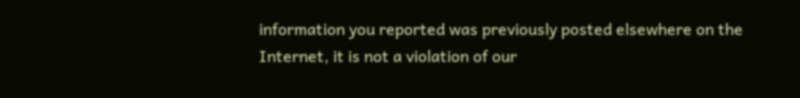information you reported was previously posted elsewhere on the Internet, it is not a violation of our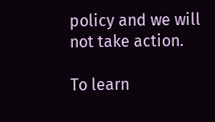policy and we will not take action.

To learn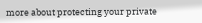more about protecting your private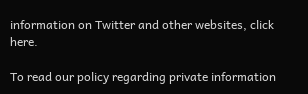information on Twitter and other websites, click here.

To read our policy regarding private information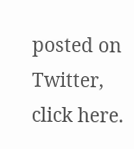posted on Twitter, click here.